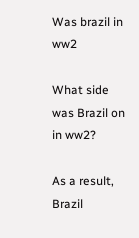Was brazil in ww2

What side was Brazil on in ww2?

As a result, Brazil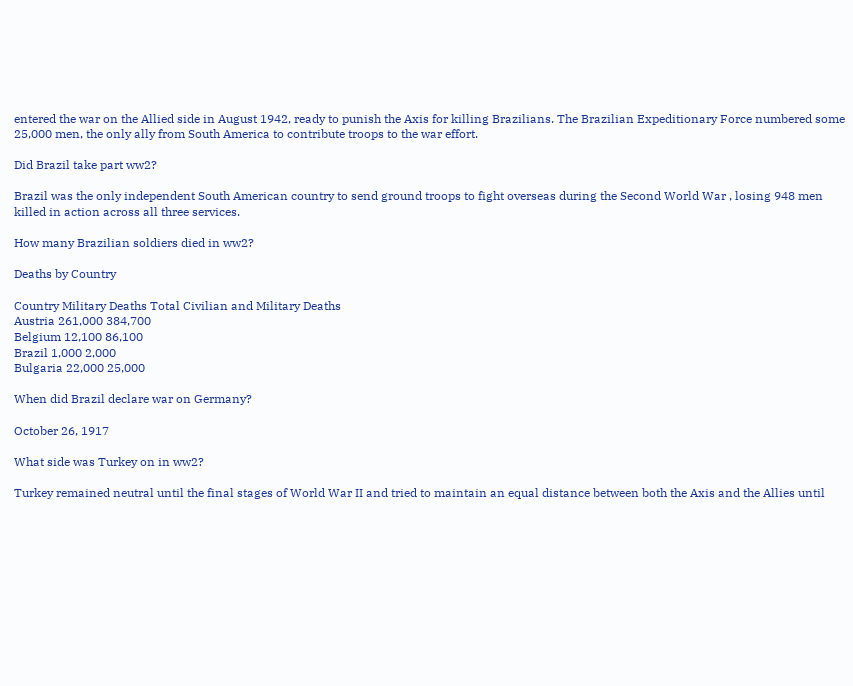entered the war on the Allied side in August 1942, ready to punish the Axis for killing Brazilians. The Brazilian Expeditionary Force numbered some 25,000 men, the only ally from South America to contribute troops to the war effort.

Did Brazil take part ww2?

Brazil was the only independent South American country to send ground troops to fight overseas during the Second World War , losing 948 men killed in action across all three services.

How many Brazilian soldiers died in ww2?

Deaths by Country

Country Military Deaths Total Civilian and Military Deaths
Austria 261,000 384,700
Belgium 12,100 86,100
Brazil 1,000 2,000
Bulgaria 22,000 25,000

When did Brazil declare war on Germany?

October 26, 1917

What side was Turkey on in ww2?

Turkey remained neutral until the final stages of World War II and tried to maintain an equal distance between both the Axis and the Allies until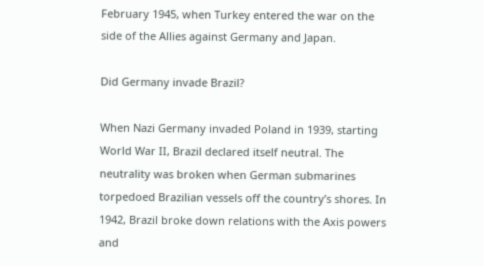February 1945, when Turkey entered the war on the side of the Allies against Germany and Japan.

Did Germany invade Brazil?

When Nazi Germany invaded Poland in 1939, starting World War II, Brazil declared itself neutral. The neutrality was broken when German submarines torpedoed Brazilian vessels off the country’s shores. In 1942, Brazil broke down relations with the Axis powers and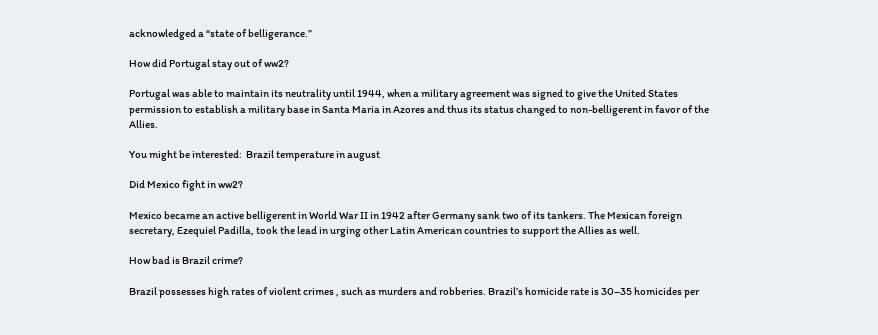acknowledged a “state of belligerance.”

How did Portugal stay out of ww2?

Portugal was able to maintain its neutrality until 1944, when a military agreement was signed to give the United States permission to establish a military base in Santa Maria in Azores and thus its status changed to non-belligerent in favor of the Allies.

You might be interested:  Brazil temperature in august

Did Mexico fight in ww2?

Mexico became an active belligerent in World War II in 1942 after Germany sank two of its tankers. The Mexican foreign secretary, Ezequiel Padilla, took the lead in urging other Latin American countries to support the Allies as well.

How bad is Brazil crime?

Brazil possesses high rates of violent crimes , such as murders and robberies. Brazil’s homicide rate is 30–35 homicides per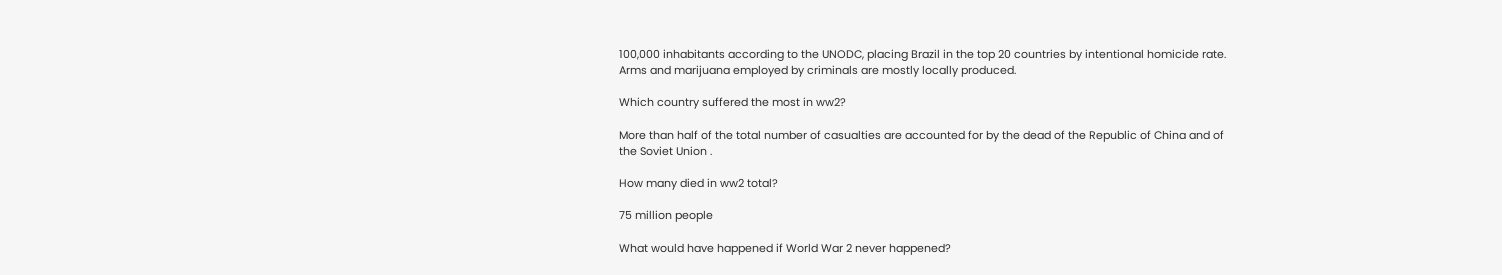100,000 inhabitants according to the UNODC, placing Brazil in the top 20 countries by intentional homicide rate. Arms and marijuana employed by criminals are mostly locally produced.

Which country suffered the most in ww2?

More than half of the total number of casualties are accounted for by the dead of the Republic of China and of the Soviet Union .

How many died in ww2 total?

75 million people

What would have happened if World War 2 never happened?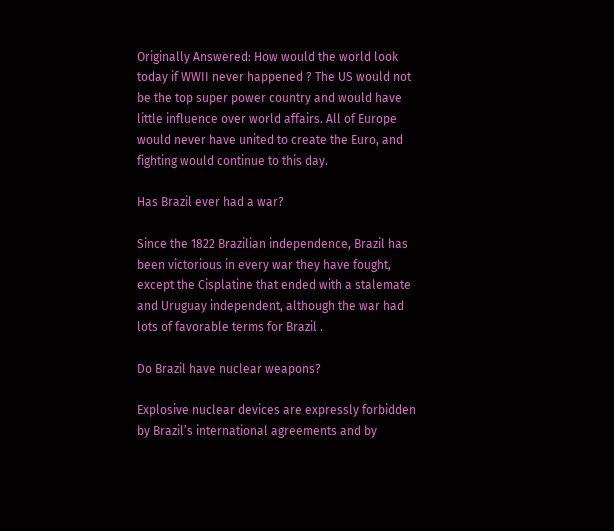Originally Answered: How would the world look today if WWII never happened ? The US would not be the top super power country and would have little influence over world affairs. All of Europe would never have united to create the Euro, and fighting would continue to this day.

Has Brazil ever had a war?

Since the 1822 Brazilian independence, Brazil has been victorious in every war they have fought, except the Cisplatine that ended with a stalemate and Uruguay independent, although the war had lots of favorable terms for Brazil .

Do Brazil have nuclear weapons?

Explosive nuclear devices are expressly forbidden by Brazil’s international agreements and by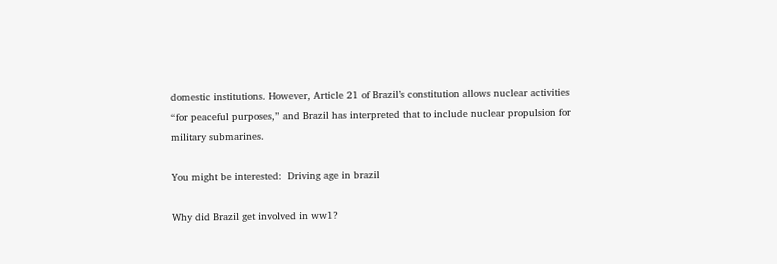domestic institutions. However, Article 21 of Brazil’s constitution allows nuclear activities “for peaceful purposes,” and Brazil has interpreted that to include nuclear propulsion for military submarines.

You might be interested:  Driving age in brazil

Why did Brazil get involved in ww1?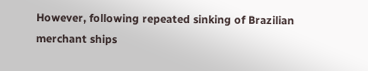However, following repeated sinking of Brazilian merchant ships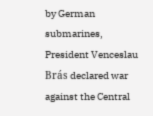by German submarines, President Venceslau Brás declared war against the Central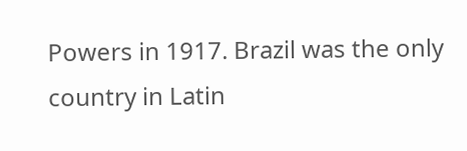Powers in 1917. Brazil was the only country in Latin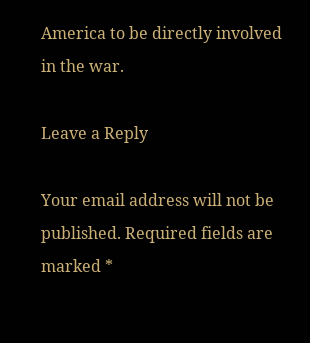America to be directly involved in the war.

Leave a Reply

Your email address will not be published. Required fields are marked *